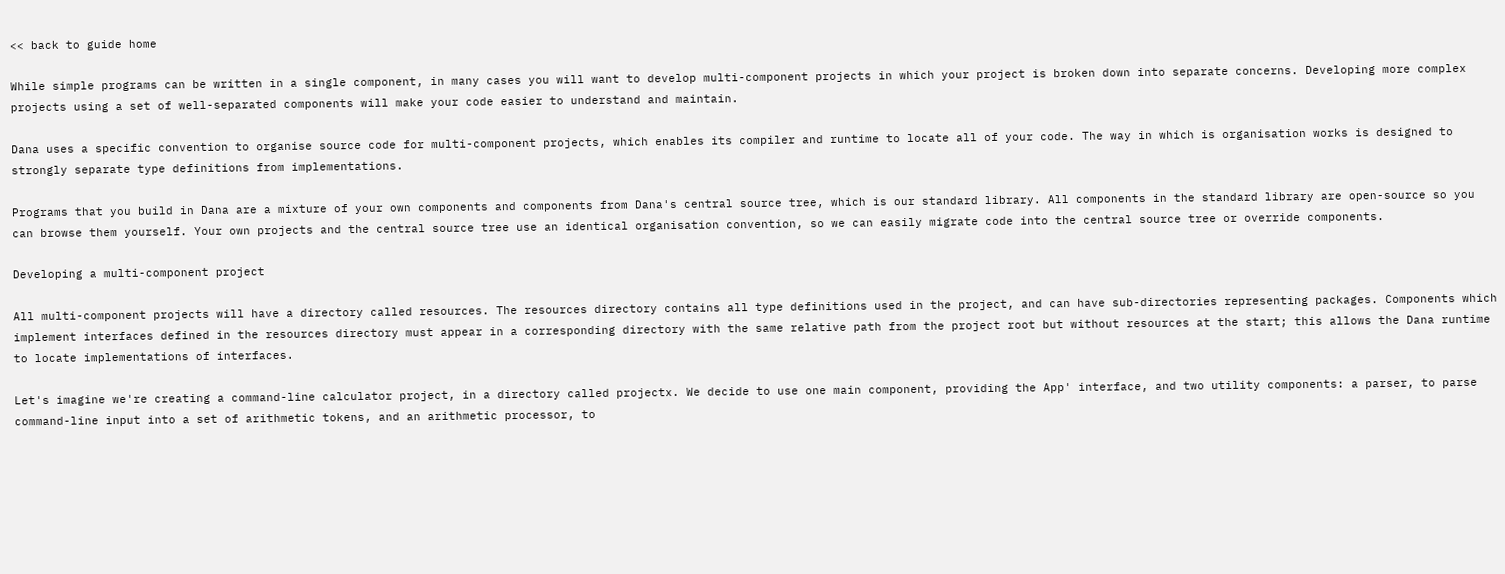<< back to guide home

While simple programs can be written in a single component, in many cases you will want to develop multi-component projects in which your project is broken down into separate concerns. Developing more complex projects using a set of well-separated components will make your code easier to understand and maintain.

Dana uses a specific convention to organise source code for multi-component projects, which enables its compiler and runtime to locate all of your code. The way in which is organisation works is designed to strongly separate type definitions from implementations.

Programs that you build in Dana are a mixture of your own components and components from Dana's central source tree, which is our standard library. All components in the standard library are open-source so you can browse them yourself. Your own projects and the central source tree use an identical organisation convention, so we can easily migrate code into the central source tree or override components.

Developing a multi-component project

All multi-component projects will have a directory called resources. The resources directory contains all type definitions used in the project, and can have sub-directories representing packages. Components which implement interfaces defined in the resources directory must appear in a corresponding directory with the same relative path from the project root but without resources at the start; this allows the Dana runtime to locate implementations of interfaces.

Let's imagine we're creating a command-line calculator project, in a directory called projectx. We decide to use one main component, providing the App' interface, and two utility components: a parser, to parse command-line input into a set of arithmetic tokens, and an arithmetic processor, to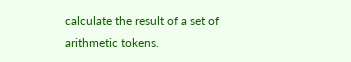calculate the result of a set of arithmetic tokens.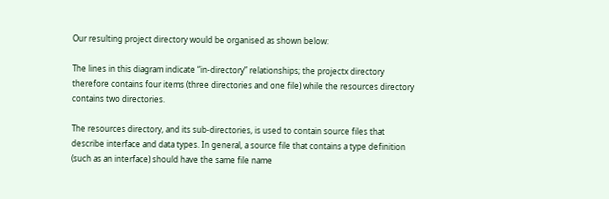Our resulting project directory would be organised as shown below:

The lines in this diagram indicate “in-directory” relationships; the projectx directory therefore contains four items (three directories and one file) while the resources directory contains two directories.

The resources directory, and its sub-directories, is used to contain source files that describe interface and data types. In general, a source file that contains a type definition (such as an interface) should have the same file name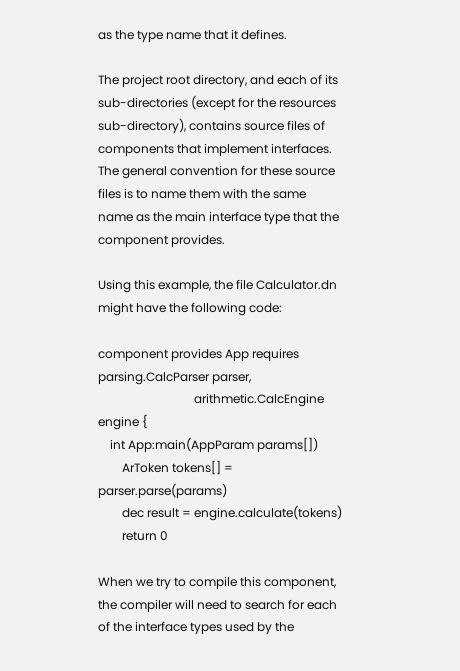as the type name that it defines.

The project root directory, and each of its sub-directories (except for the resources sub-directory), contains source files of components that implement interfaces. The general convention for these source files is to name them with the same name as the main interface type that the component provides.

Using this example, the file Calculator.dn might have the following code:

component provides App requires parsing.CalcParser parser,
                                arithmetic.CalcEngine engine {
    int App:main(AppParam params[])
        ArToken tokens[] = parser.parse(params)
        dec result = engine.calculate(tokens)
        return 0

When we try to compile this component, the compiler will need to search for each of the interface types used by the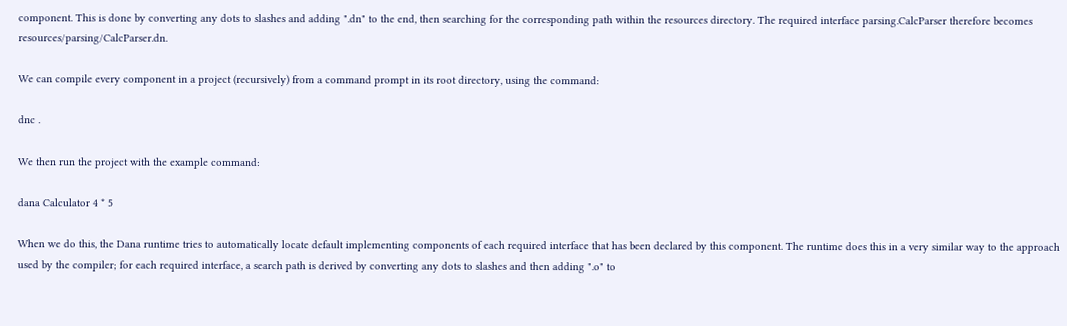component. This is done by converting any dots to slashes and adding ".dn" to the end, then searching for the corresponding path within the resources directory. The required interface parsing.CalcParser therefore becomes resources/parsing/CalcParser.dn.

We can compile every component in a project (recursively) from a command prompt in its root directory, using the command:

dnc .

We then run the project with the example command:

dana Calculator 4 * 5

When we do this, the Dana runtime tries to automatically locate default implementing components of each required interface that has been declared by this component. The runtime does this in a very similar way to the approach used by the compiler; for each required interface, a search path is derived by converting any dots to slashes and then adding ".o" to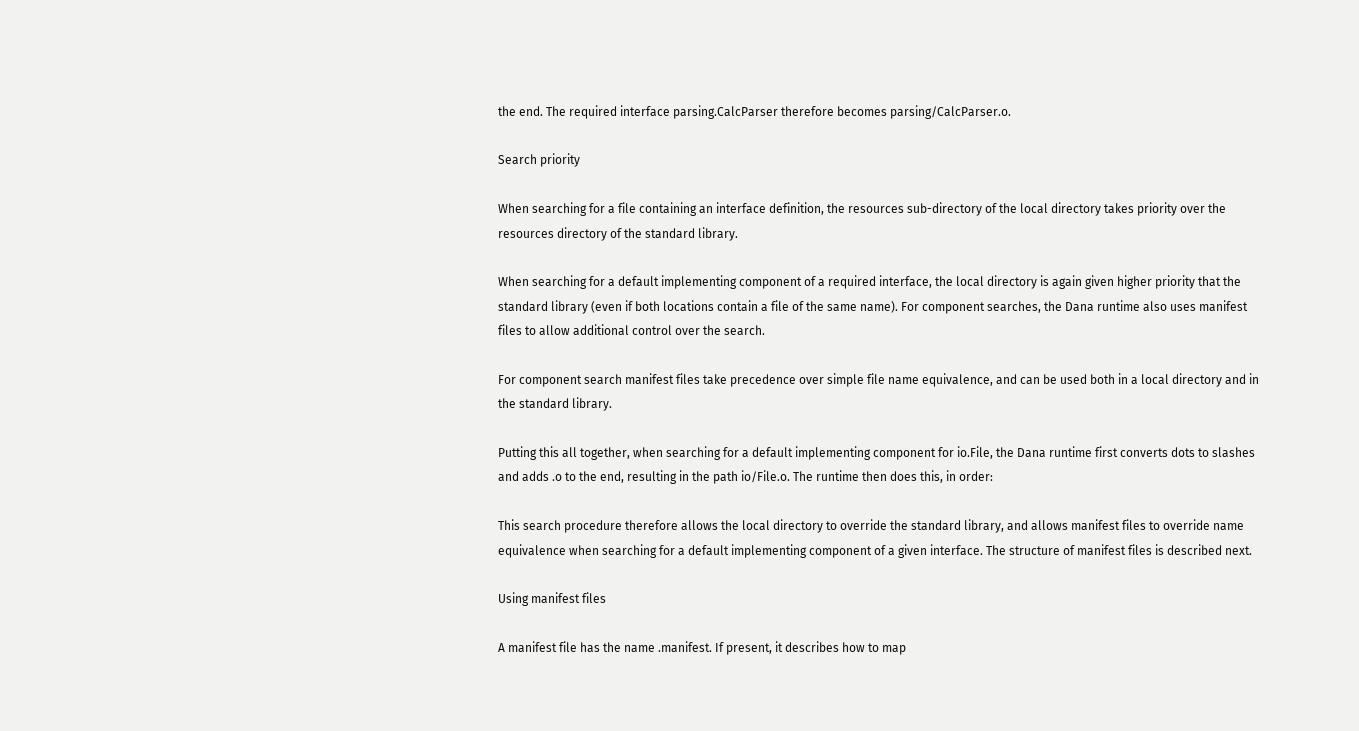the end. The required interface parsing.CalcParser therefore becomes parsing/CalcParser.o.

Search priority

When searching for a file containing an interface definition, the resources sub-directory of the local directory takes priority over the resources directory of the standard library.

When searching for a default implementing component of a required interface, the local directory is again given higher priority that the standard library (even if both locations contain a file of the same name). For component searches, the Dana runtime also uses manifest files to allow additional control over the search.

For component search manifest files take precedence over simple file name equivalence, and can be used both in a local directory and in the standard library.

Putting this all together, when searching for a default implementing component for io.File, the Dana runtime first converts dots to slashes and adds .o to the end, resulting in the path io/File.o. The runtime then does this, in order:

This search procedure therefore allows the local directory to override the standard library, and allows manifest files to override name equivalence when searching for a default implementing component of a given interface. The structure of manifest files is described next.

Using manifest files

A manifest file has the name .manifest. If present, it describes how to map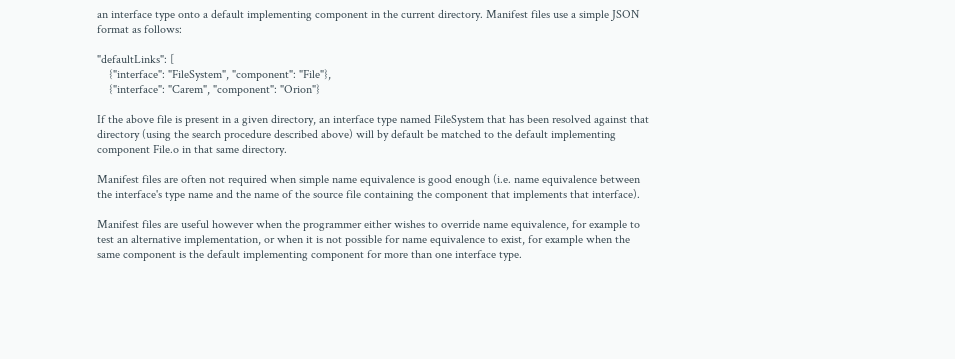an interface type onto a default implementing component in the current directory. Manifest files use a simple JSON format as follows:

"defaultLinks": [
    {"interface": "FileSystem", "component": "File"},
    {"interface": "Carem", "component": "Orion"}

If the above file is present in a given directory, an interface type named FileSystem that has been resolved against that directory (using the search procedure described above) will by default be matched to the default implementing component File.o in that same directory.

Manifest files are often not required when simple name equivalence is good enough (i.e. name equivalence between the interface's type name and the name of the source file containing the component that implements that interface).

Manifest files are useful however when the programmer either wishes to override name equivalence, for example to test an alternative implementation, or when it is not possible for name equivalence to exist, for example when the same component is the default implementing component for more than one interface type.